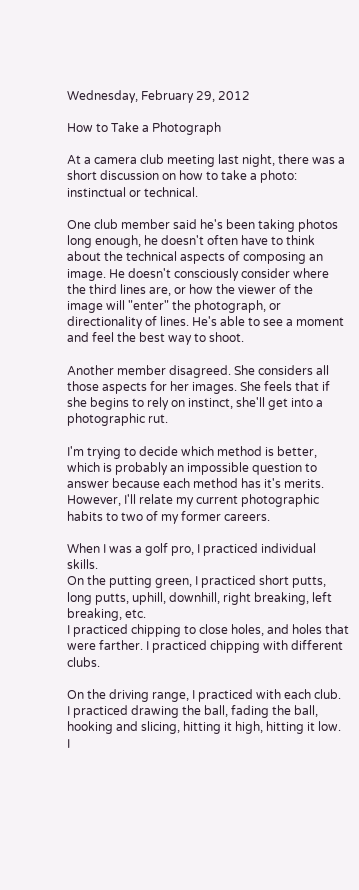Wednesday, February 29, 2012

How to Take a Photograph

At a camera club meeting last night, there was a short discussion on how to take a photo: instinctual or technical.

One club member said he's been taking photos long enough, he doesn't often have to think about the technical aspects of composing an image. He doesn't consciously consider where the third lines are, or how the viewer of the image will "enter" the photograph, or directionality of lines. He's able to see a moment and feel the best way to shoot.

Another member disagreed. She considers all those aspects for her images. She feels that if she begins to rely on instinct, she'll get into a photographic rut.

I'm trying to decide which method is better, which is probably an impossible question to answer because each method has it's merits. However, I'll relate my current photographic habits to two of my former careers.

When I was a golf pro, I practiced individual skills.
On the putting green, I practiced short putts, long putts, uphill, downhill, right breaking, left breaking, etc.
I practiced chipping to close holes, and holes that were farther. I practiced chipping with different clubs.

On the driving range, I practiced with each club.
I practiced drawing the ball, fading the ball, hooking and slicing, hitting it high, hitting it low.
I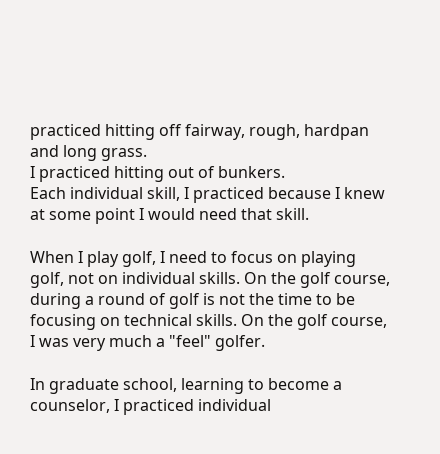practiced hitting off fairway, rough, hardpan and long grass.
I practiced hitting out of bunkers.
Each individual skill, I practiced because I knew at some point I would need that skill.

When I play golf, I need to focus on playing golf, not on individual skills. On the golf course, during a round of golf is not the time to be focusing on technical skills. On the golf course, I was very much a "feel" golfer.

In graduate school, learning to become a counselor, I practiced individual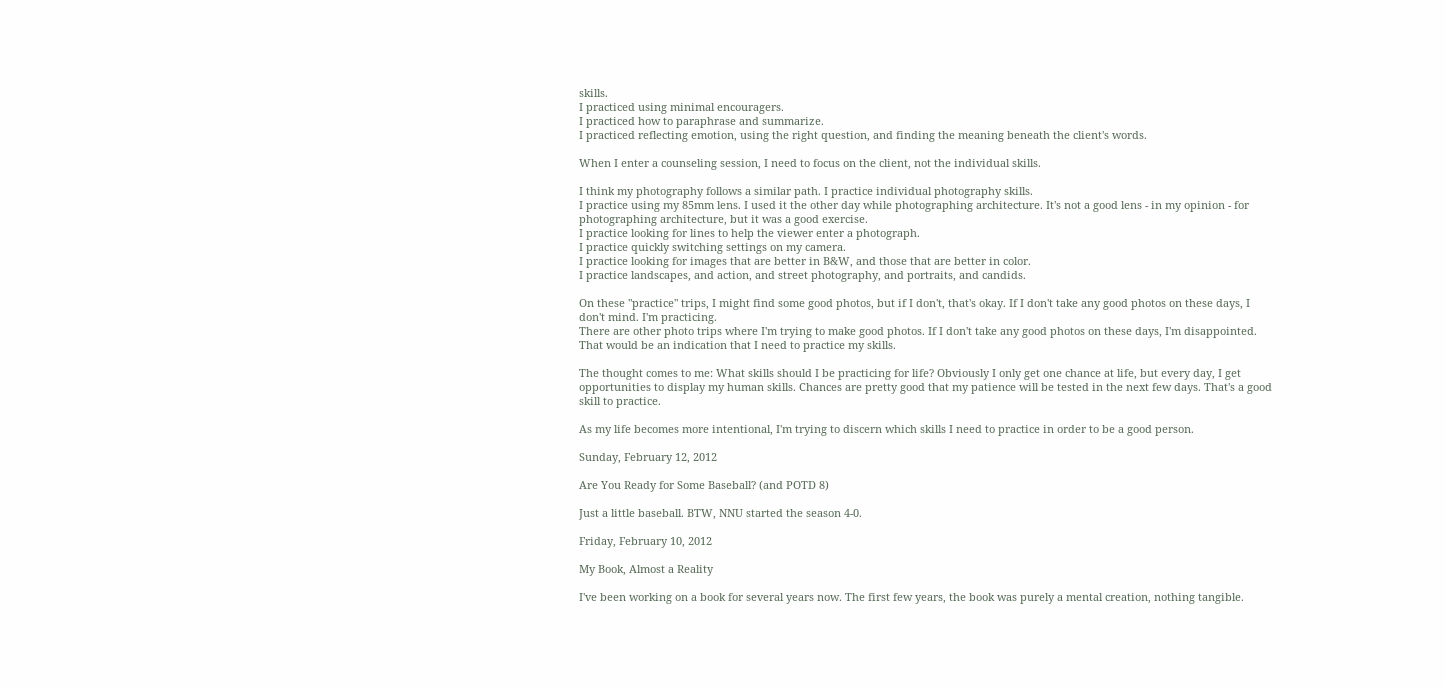skills.
I practiced using minimal encouragers.
I practiced how to paraphrase and summarize.
I practiced reflecting emotion, using the right question, and finding the meaning beneath the client's words.

When I enter a counseling session, I need to focus on the client, not the individual skills.

I think my photography follows a similar path. I practice individual photography skills.
I practice using my 85mm lens. I used it the other day while photographing architecture. It's not a good lens - in my opinion - for photographing architecture, but it was a good exercise.
I practice looking for lines to help the viewer enter a photograph.
I practice quickly switching settings on my camera.
I practice looking for images that are better in B&W, and those that are better in color.
I practice landscapes, and action, and street photography, and portraits, and candids.

On these "practice" trips, I might find some good photos, but if I don't, that's okay. If I don't take any good photos on these days, I don't mind. I'm practicing.
There are other photo trips where I'm trying to make good photos. If I don't take any good photos on these days, I'm disappointed. That would be an indication that I need to practice my skills.

The thought comes to me: What skills should I be practicing for life? Obviously I only get one chance at life, but every day, I get opportunities to display my human skills. Chances are pretty good that my patience will be tested in the next few days. That's a good skill to practice.

As my life becomes more intentional, I'm trying to discern which skills I need to practice in order to be a good person.

Sunday, February 12, 2012

Are You Ready for Some Baseball? (and POTD 8)

Just a little baseball. BTW, NNU started the season 4-0.

Friday, February 10, 2012

My Book, Almost a Reality

I've been working on a book for several years now. The first few years, the book was purely a mental creation, nothing tangible.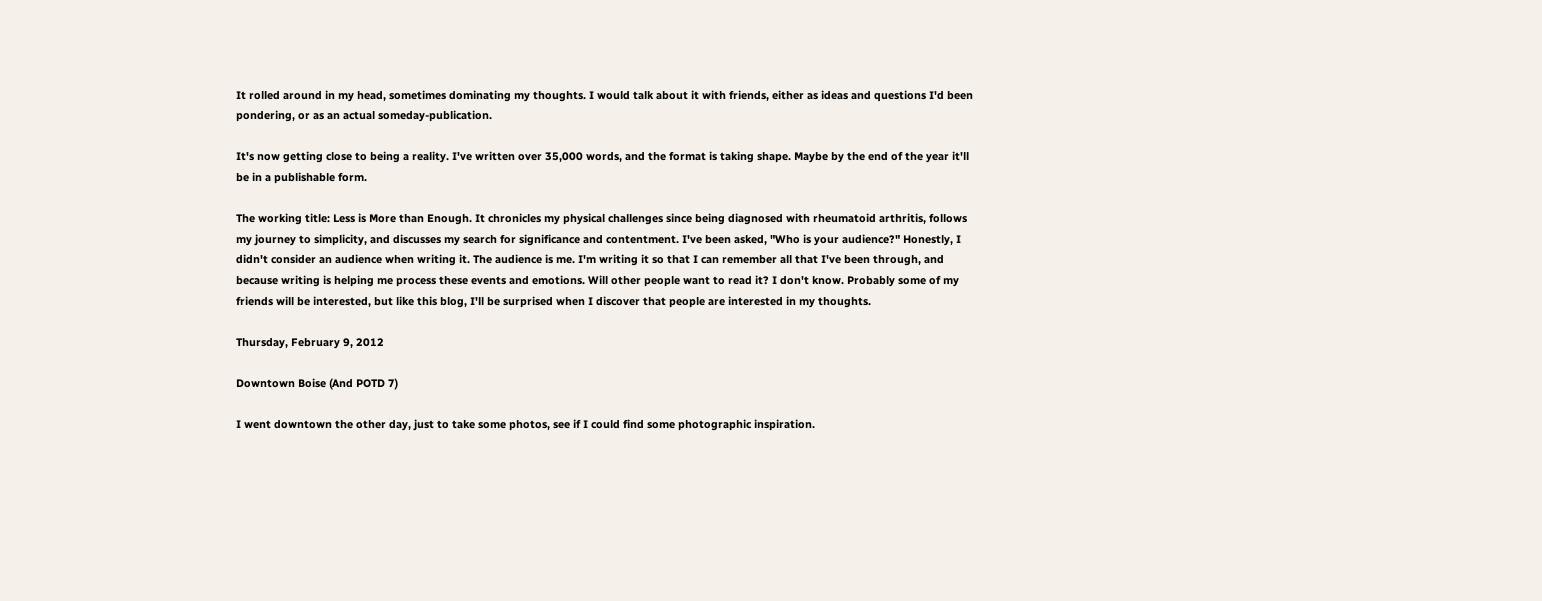It rolled around in my head, sometimes dominating my thoughts. I would talk about it with friends, either as ideas and questions I'd been pondering, or as an actual someday-publication.

It's now getting close to being a reality. I've written over 35,000 words, and the format is taking shape. Maybe by the end of the year it'll be in a publishable form.

The working title: Less is More than Enough. It chronicles my physical challenges since being diagnosed with rheumatoid arthritis, follows my journey to simplicity, and discusses my search for significance and contentment. I've been asked, "Who is your audience?" Honestly, I didn't consider an audience when writing it. The audience is me. I'm writing it so that I can remember all that I've been through, and because writing is helping me process these events and emotions. Will other people want to read it? I don't know. Probably some of my friends will be interested, but like this blog, I'll be surprised when I discover that people are interested in my thoughts.

Thursday, February 9, 2012

Downtown Boise (And POTD 7)

I went downtown the other day, just to take some photos, see if I could find some photographic inspiration.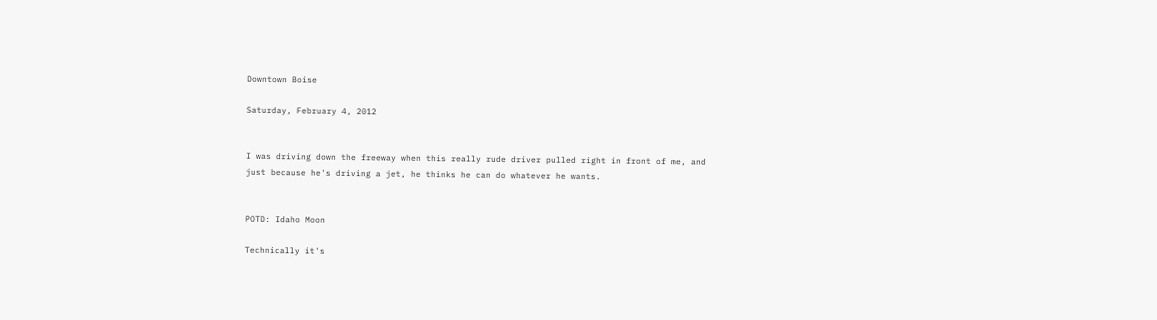Downtown Boise

Saturday, February 4, 2012


I was driving down the freeway when this really rude driver pulled right in front of me, and just because he's driving a jet, he thinks he can do whatever he wants.


POTD: Idaho Moon

Technically it's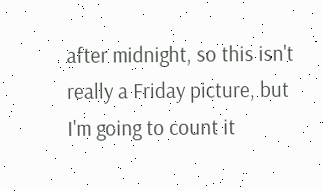after midnight, so this isn't really a Friday picture, but I'm going to count it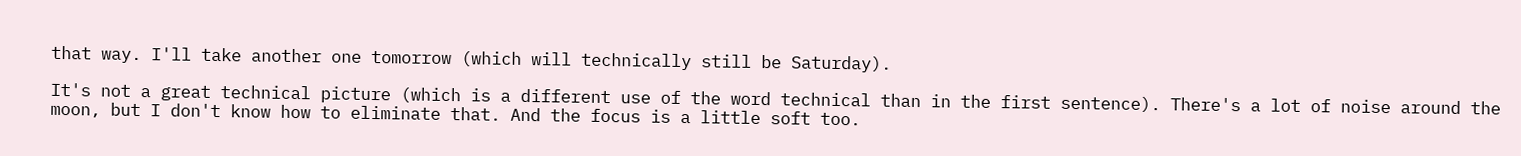that way. I'll take another one tomorrow (which will technically still be Saturday).

It's not a great technical picture (which is a different use of the word technical than in the first sentence). There's a lot of noise around the moon, but I don't know how to eliminate that. And the focus is a little soft too.